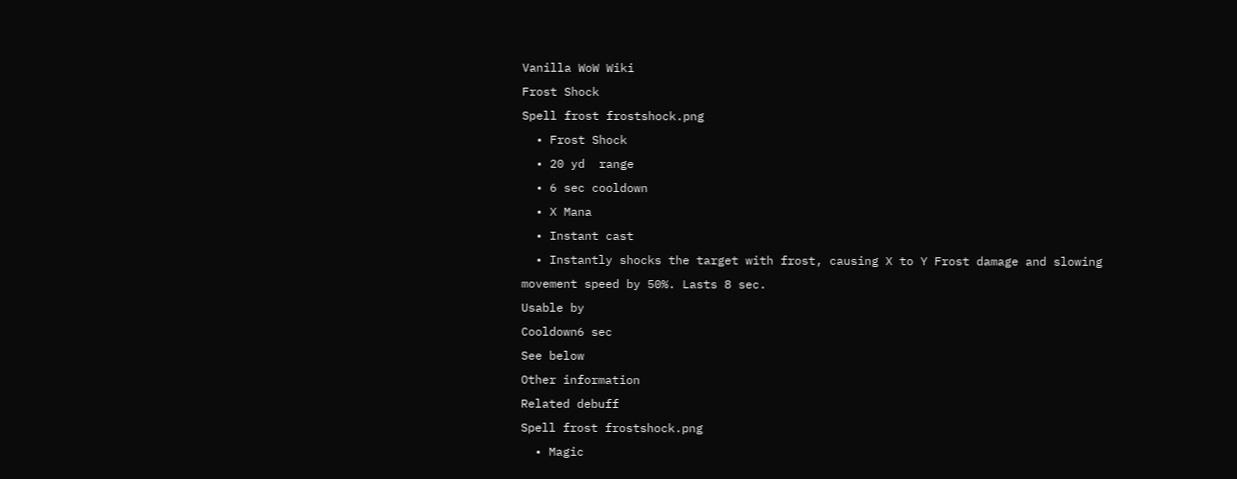Vanilla WoW Wiki
Frost Shock
Spell frost frostshock.png
  • Frost Shock
  • 20 yd  range
  • 6 sec cooldown
  • X Mana
  • Instant cast
  • Instantly shocks the target with frost, causing X to Y Frost damage and slowing movement speed by 50%. Lasts 8 sec.
Usable by
Cooldown6 sec
See below
Other information
Related debuff
Spell frost frostshock.png
  • Magic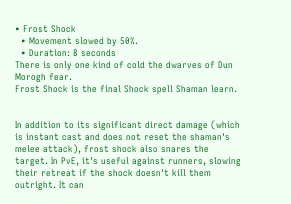• Frost Shock
  • Movement slowed by 50%.
  • Duration: 8 seconds
There is only one kind of cold the dwarves of Dun Morogh fear.
Frost Shock is the final Shock spell Shaman learn.


In addition to its significant direct damage (which is instant cast and does not reset the shaman's melee attack), frost shock also snares the target. In PvE, it's useful against runners, slowing their retreat if the shock doesn't kill them outright. It can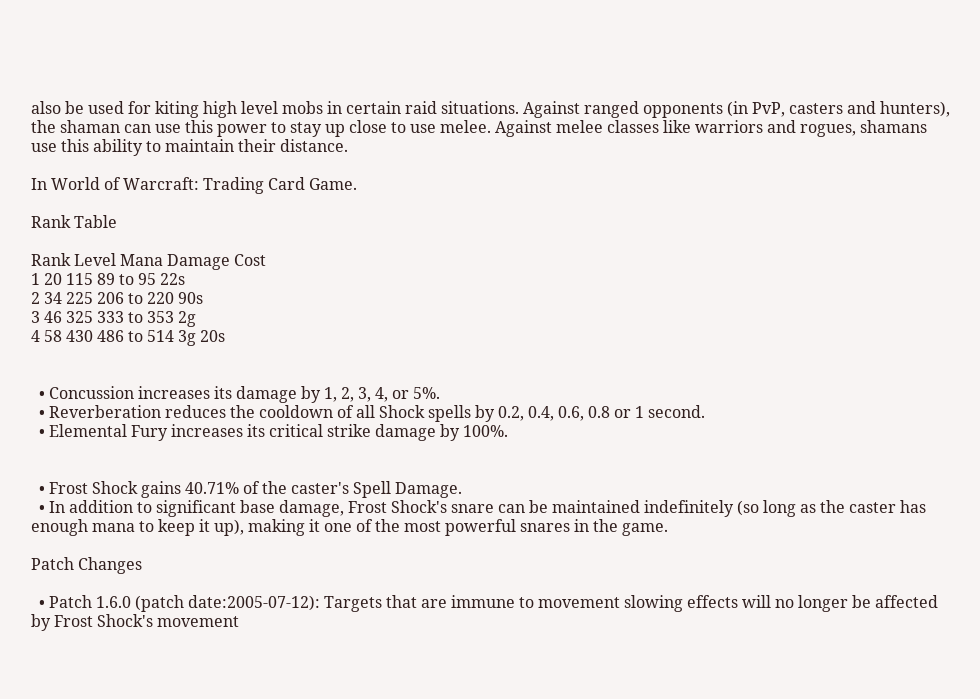also be used for kiting high level mobs in certain raid situations. Against ranged opponents (in PvP, casters and hunters), the shaman can use this power to stay up close to use melee. Against melee classes like warriors and rogues, shamans use this ability to maintain their distance.

In World of Warcraft: Trading Card Game.

Rank Table

Rank Level Mana Damage Cost
1 20 115 89 to 95 22s
2 34 225 206 to 220 90s
3 46 325 333 to 353 2g
4 58 430 486 to 514 3g 20s


  • Concussion increases its damage by 1, 2, 3, 4, or 5%.
  • Reverberation reduces the cooldown of all Shock spells by 0.2, 0.4, 0.6, 0.8 or 1 second.
  • Elemental Fury increases its critical strike damage by 100%.


  • Frost Shock gains 40.71% of the caster's Spell Damage.
  • In addition to significant base damage, Frost Shock's snare can be maintained indefinitely (so long as the caster has enough mana to keep it up), making it one of the most powerful snares in the game.

Patch Changes

  • Patch 1.6.0 (patch date:2005-07-12): Targets that are immune to movement slowing effects will no longer be affected by Frost Shock's movement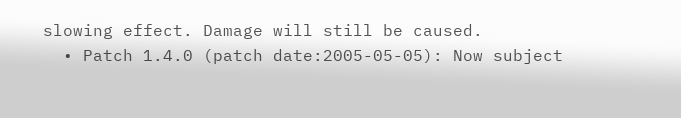slowing effect. Damage will still be caused.
  • Patch 1.4.0 (patch date:2005-05-05): Now subject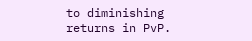to diminishing returns in PvP.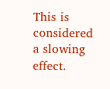This is considered a slowing effect.